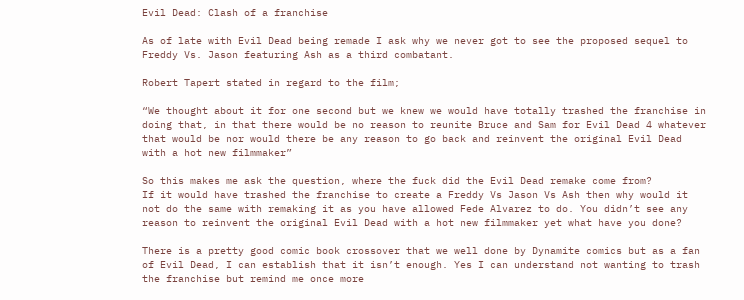Evil Dead: Clash of a franchise

As of late with Evil Dead being remade I ask why we never got to see the proposed sequel to Freddy Vs. Jason featuring Ash as a third combatant.

Robert Tapert stated in regard to the film;

“We thought about it for one second but we knew we would have totally trashed the franchise in doing that, in that there would be no reason to reunite Bruce and Sam for Evil Dead 4 whatever that would be nor would there be any reason to go back and reinvent the original Evil Dead with a hot new filmmaker”

So this makes me ask the question, where the fuck did the Evil Dead remake come from?           If it would have trashed the franchise to create a Freddy Vs Jason Vs Ash then why would it not do the same with remaking it as you have allowed Fede Alvarez to do. You didn’t see any reason to reinvent the original Evil Dead with a hot new filmmaker yet what have you done?

There is a pretty good comic book crossover that we well done by Dynamite comics but as a fan of Evil Dead, I can establish that it isn’t enough. Yes I can understand not wanting to trash the franchise but remind me once more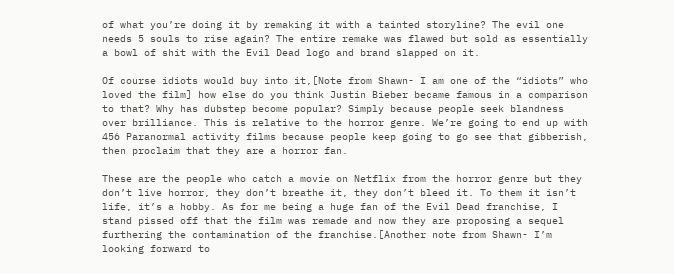of what you’re doing it by remaking it with a tainted storyline? The evil one needs 5 souls to rise again? The entire remake was flawed but sold as essentially a bowl of shit with the Evil Dead logo and brand slapped on it.

Of course idiots would buy into it,[Note from Shawn- I am one of the “idiots” who loved the film] how else do you think Justin Bieber became famous in a comparison to that? Why has dubstep become popular? Simply because people seek blandness over brilliance. This is relative to the horror genre. We’re going to end up with 456 Paranormal activity films because people keep going to go see that gibberish, then proclaim that they are a horror fan.

These are the people who catch a movie on Netflix from the horror genre but they don’t live horror, they don’t breathe it, they don’t bleed it. To them it isn’t life, it’s a hobby. As for me being a huge fan of the Evil Dead franchise, I stand pissed off that the film was remade and now they are proposing a sequel furthering the contamination of the franchise.[Another note from Shawn- I’m looking forward to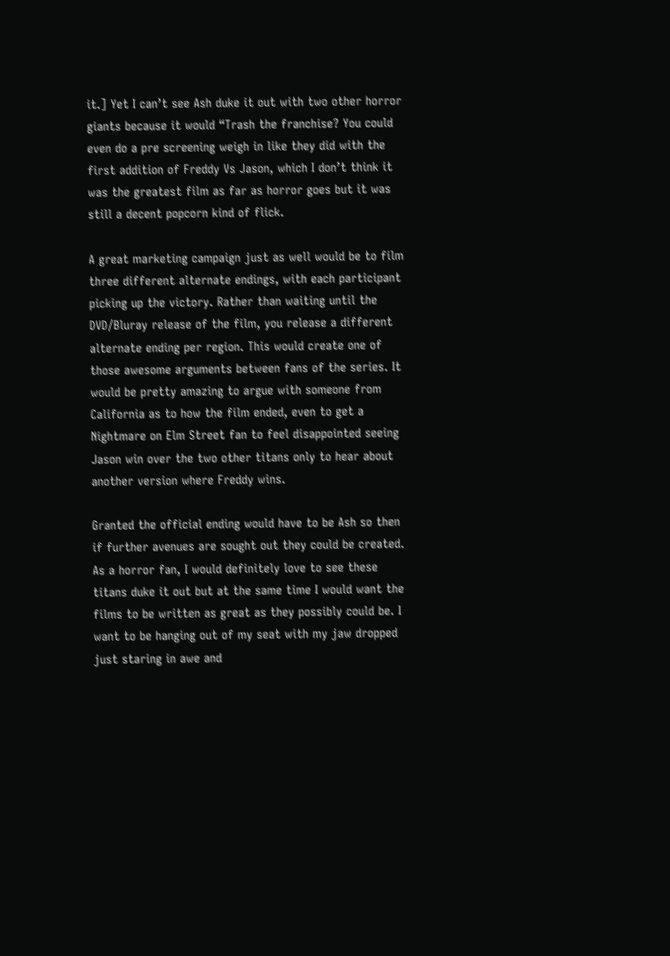it.] Yet I can’t see Ash duke it out with two other horror giants because it would “Trash the franchise? You could even do a pre screening weigh in like they did with the first addition of Freddy Vs Jason, which I don’t think it was the greatest film as far as horror goes but it was still a decent popcorn kind of flick.

A great marketing campaign just as well would be to film three different alternate endings, with each participant picking up the victory. Rather than waiting until the DVD/Bluray release of the film, you release a different alternate ending per region. This would create one of those awesome arguments between fans of the series. It would be pretty amazing to argue with someone from California as to how the film ended, even to get a Nightmare on Elm Street fan to feel disappointed seeing Jason win over the two other titans only to hear about another version where Freddy wins.

Granted the official ending would have to be Ash so then if further avenues are sought out they could be created. As a horror fan, I would definitely love to see these titans duke it out but at the same time I would want the films to be written as great as they possibly could be. I want to be hanging out of my seat with my jaw dropped just staring in awe and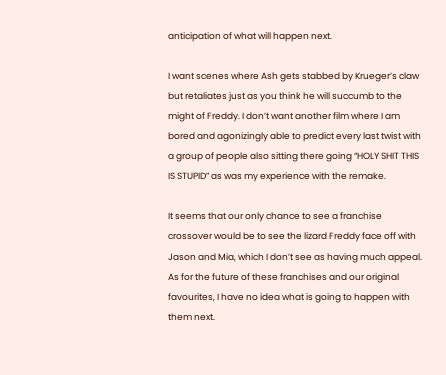anticipation of what will happen next.

I want scenes where Ash gets stabbed by Krueger’s claw but retaliates just as you think he will succumb to the might of Freddy. I don’t want another film where I am bored and agonizingly able to predict every last twist with a group of people also sitting there going “HOLY SHIT THIS IS STUPID” as was my experience with the remake.

It seems that our only chance to see a franchise crossover would be to see the lizard Freddy face off with Jason and Mia, which I don’t see as having much appeal. As for the future of these franchises and our original favourites, I have no idea what is going to happen with them next.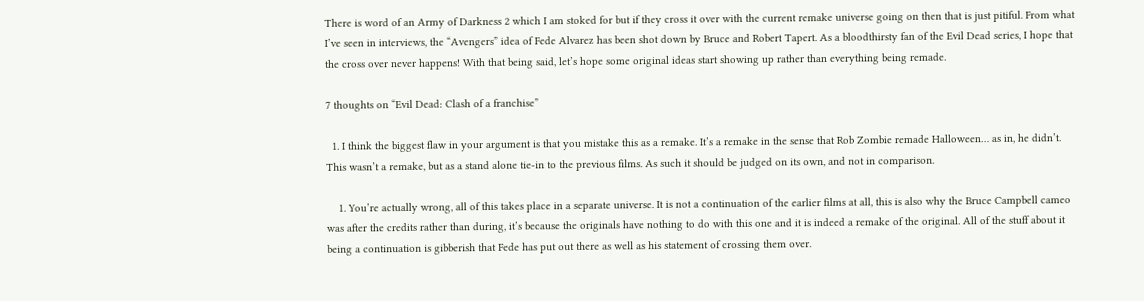There is word of an Army of Darkness 2 which I am stoked for but if they cross it over with the current remake universe going on then that is just pitiful. From what I’ve seen in interviews, the “Avengers” idea of Fede Alvarez has been shot down by Bruce and Robert Tapert. As a bloodthirsty fan of the Evil Dead series, I hope that the cross over never happens! With that being said, let’s hope some original ideas start showing up rather than everything being remade.

7 thoughts on “Evil Dead: Clash of a franchise”

  1. I think the biggest flaw in your argument is that you mistake this as a remake. It’s a remake in the sense that Rob Zombie remade Halloween… as in, he didn’t. This wasn’t a remake, but as a stand alone tie-in to the previous films. As such it should be judged on its own, and not in comparison.

    1. You’re actually wrong, all of this takes place in a separate universe. It is not a continuation of the earlier films at all, this is also why the Bruce Campbell cameo was after the credits rather than during, it’s because the originals have nothing to do with this one and it is indeed a remake of the original. All of the stuff about it being a continuation is gibberish that Fede has put out there as well as his statement of crossing them over.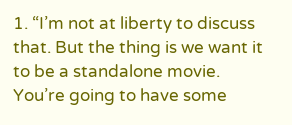1. “I’m not at liberty to discuss that. But the thing is we want it to be a standalone movie. You’re going to have some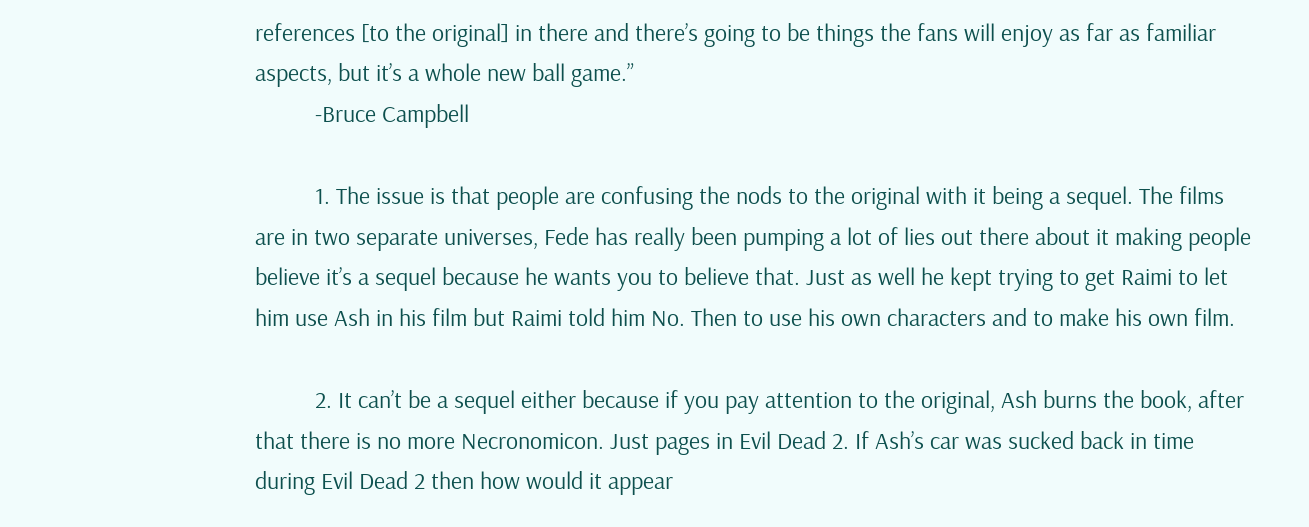references [to the original] in there and there’s going to be things the fans will enjoy as far as familiar aspects, but it’s a whole new ball game.”
          -Bruce Campbell

          1. The issue is that people are confusing the nods to the original with it being a sequel. The films are in two separate universes, Fede has really been pumping a lot of lies out there about it making people believe it’s a sequel because he wants you to believe that. Just as well he kept trying to get Raimi to let him use Ash in his film but Raimi told him No. Then to use his own characters and to make his own film.

          2. It can’t be a sequel either because if you pay attention to the original, Ash burns the book, after that there is no more Necronomicon. Just pages in Evil Dead 2. If Ash’s car was sucked back in time during Evil Dead 2 then how would it appear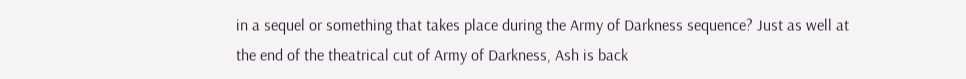in a sequel or something that takes place during the Army of Darkness sequence? Just as well at the end of the theatrical cut of Army of Darkness, Ash is back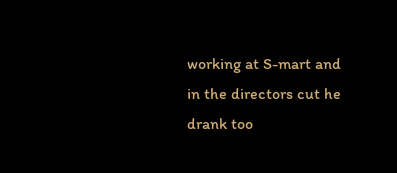working at S-mart and in the directors cut he drank too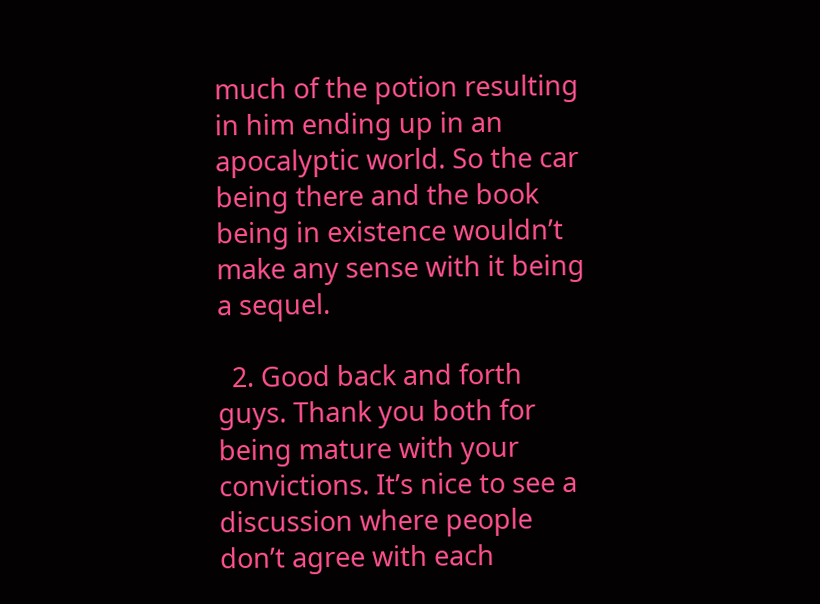much of the potion resulting in him ending up in an apocalyptic world. So the car being there and the book being in existence wouldn’t make any sense with it being a sequel.

  2. Good back and forth guys. Thank you both for being mature with your convictions. It’s nice to see a discussion where people don’t agree with each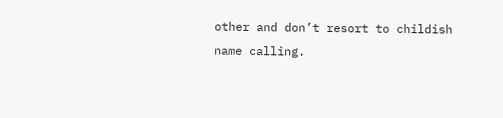other and don’t resort to childish name calling.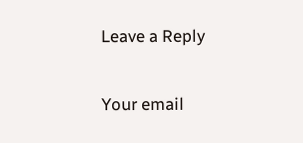Leave a Reply

Your email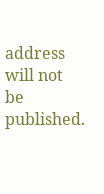address will not be published.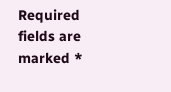Required fields are marked *